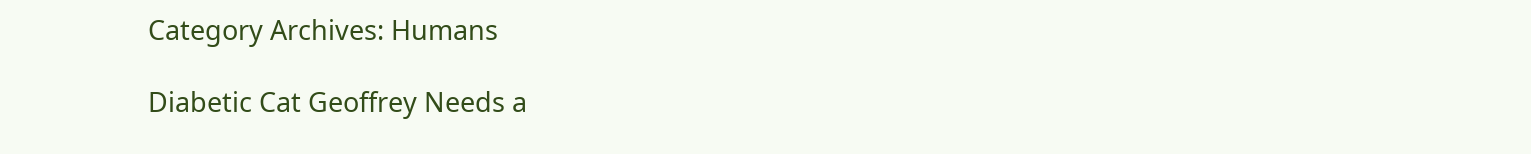Category Archives: Humans

Diabetic Cat Geoffrey Needs a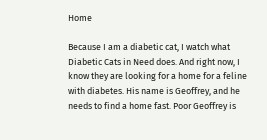Home

Because I am a diabetic cat, I watch what Diabetic Cats in Need does. And right now, I know they are looking for a home for a feline with diabetes. His name is Geoffrey, and he needs to find a home fast. Poor Geoffrey is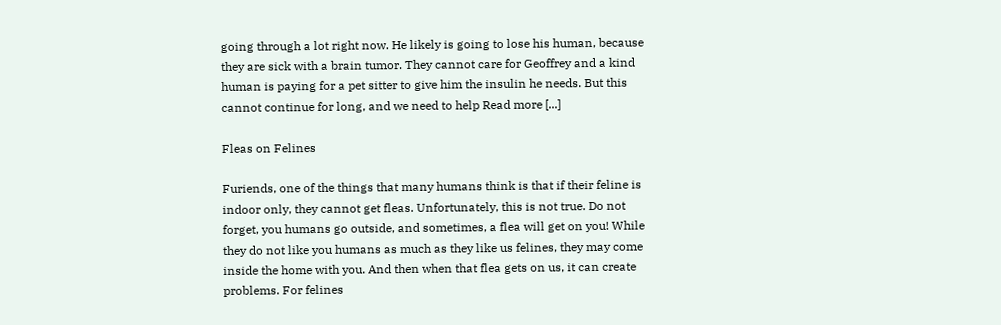going through a lot right now. He likely is going to lose his human, because they are sick with a brain tumor. They cannot care for Geoffrey and a kind human is paying for a pet sitter to give him the insulin he needs. But this cannot continue for long, and we need to help Read more [...]

Fleas on Felines

Furiends, one of the things that many humans think is that if their feline is indoor only, they cannot get fleas. Unfortunately, this is not true. Do not forget, you humans go outside, and sometimes, a flea will get on you! While they do not like you humans as much as they like us felines, they may come inside the home with you. And then when that flea gets on us, it can create problems. For felines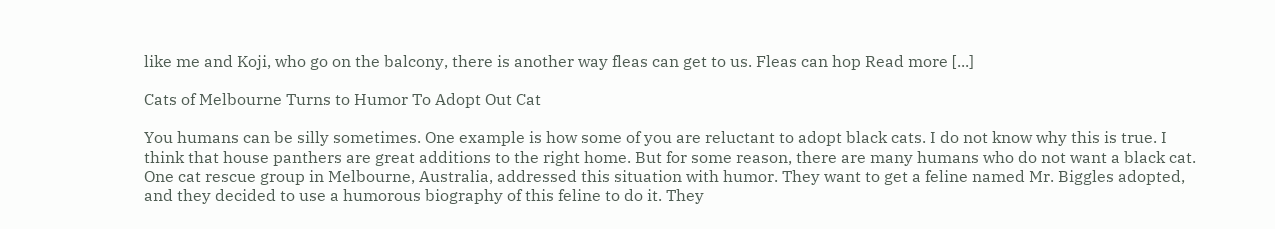like me and Koji, who go on the balcony, there is another way fleas can get to us. Fleas can hop Read more [...]

Cats of Melbourne Turns to Humor To Adopt Out Cat

You humans can be silly sometimes. One example is how some of you are reluctant to adopt black cats. I do not know why this is true. I think that house panthers are great additions to the right home. But for some reason, there are many humans who do not want a black cat. One cat rescue group in Melbourne, Australia, addressed this situation with humor. They want to get a feline named Mr. Biggles adopted, and they decided to use a humorous biography of this feline to do it. They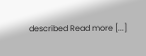described Read more [...]